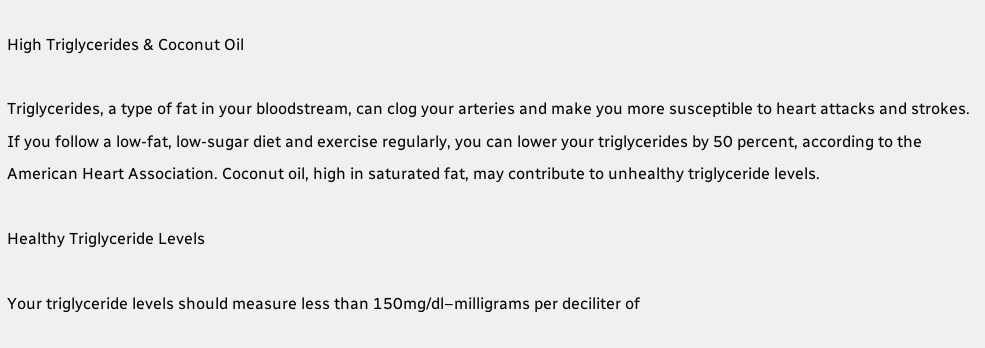High Triglycerides & Coconut Oil

Triglycerides, a type of fat in your bloodstream, can clog your arteries and make you more susceptible to heart attacks and strokes. If you follow a low-fat, low-sugar diet and exercise regularly, you can lower your triglycerides by 50 percent, according to the American Heart Association. Coconut oil, high in saturated fat, may contribute to unhealthy triglyceride levels.

Healthy Triglyceride Levels

Your triglyceride levels should measure less than 150mg/dl–milligrams per deciliter of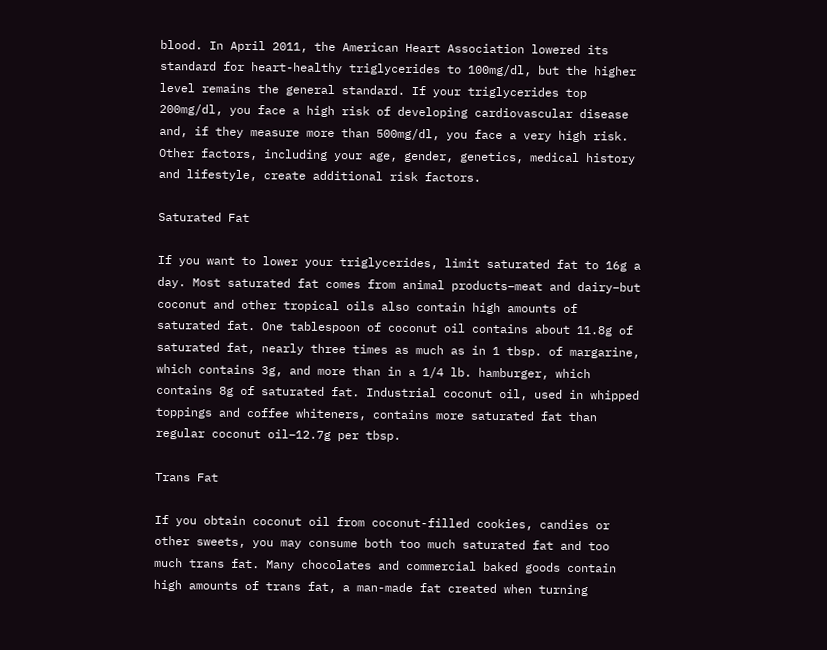blood. In April 2011, the American Heart Association lowered its standard for heart-healthy triglycerides to 100mg/dl, but the higher level remains the general standard. If your triglycerides top 200mg/dl, you face a high risk of developing cardiovascular disease and, if they measure more than 500mg/dl, you face a very high risk. Other factors, including your age, gender, genetics, medical history and lifestyle, create additional risk factors.

Saturated Fat

If you want to lower your triglycerides, limit saturated fat to 16g a day. Most saturated fat comes from animal products–meat and dairy–but coconut and other tropical oils also contain high amounts of saturated fat. One tablespoon of coconut oil contains about 11.8g of saturated fat, nearly three times as much as in 1 tbsp. of margarine, which contains 3g, and more than in a 1/4 lb. hamburger, which contains 8g of saturated fat. Industrial coconut oil, used in whipped toppings and coffee whiteners, contains more saturated fat than regular coconut oil–12.7g per tbsp.

Trans Fat

If you obtain coconut oil from coconut-filled cookies, candies or other sweets, you may consume both too much saturated fat and too much trans fat. Many chocolates and commercial baked goods contain high amounts of trans fat, a man-made fat created when turning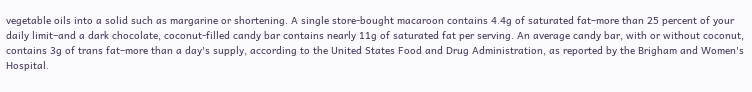vegetable oils into a solid such as margarine or shortening. A single store-bought macaroon contains 4.4g of saturated fat–more than 25 percent of your daily limit–and a dark chocolate, coconut-filled candy bar contains nearly 11g of saturated fat per serving. An average candy bar, with or without coconut, contains 3g of trans fat–more than a day's supply, according to the United States Food and Drug Administration, as reported by the Brigham and Women's Hospital.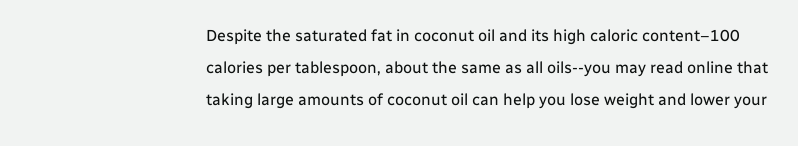Despite the saturated fat in coconut oil and its high caloric content–100 calories per tablespoon, about the same as all oils--you may read online that taking large amounts of coconut oil can help you lose weight and lower your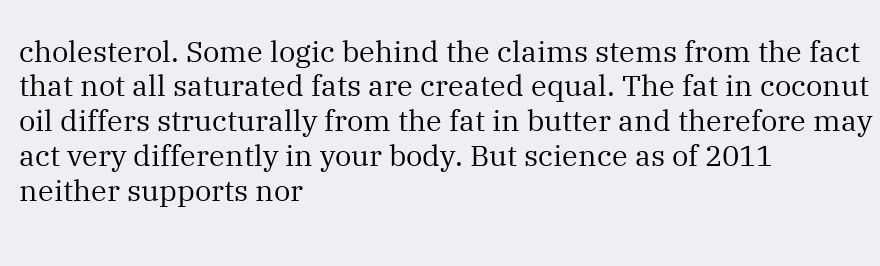cholesterol. Some logic behind the claims stems from the fact that not all saturated fats are created equal. The fat in coconut oil differs structurally from the fat in butter and therefore may act very differently in your body. But science as of 2011 neither supports nor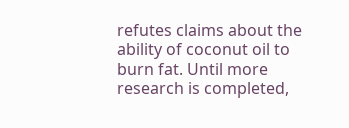refutes claims about the ability of coconut oil to burn fat. Until more research is completed,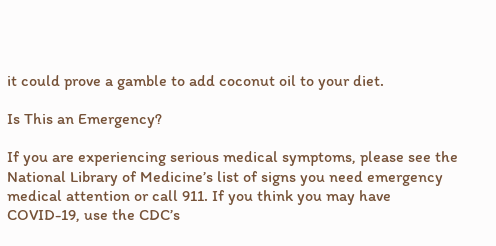it could prove a gamble to add coconut oil to your diet.

Is This an Emergency?

If you are experiencing serious medical symptoms, please see the National Library of Medicine’s list of signs you need emergency medical attention or call 911. If you think you may have COVID-19, use the CDC’s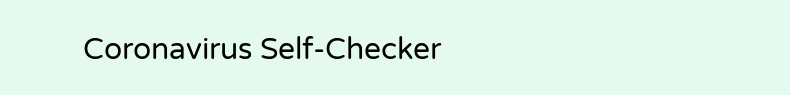Coronavirus Self-Checker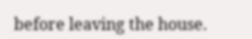before leaving the house.